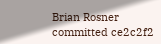Brian Rosner  committed ce2c2f2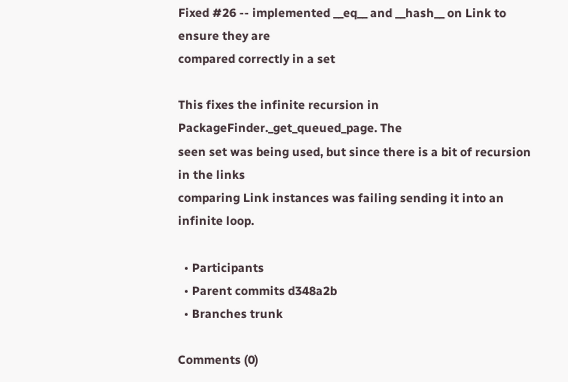Fixed #26 -- implemented __eq__ and __hash__ on Link to ensure they are
compared correctly in a set

This fixes the infinite recursion in PackageFinder._get_queued_page. The
seen set was being used, but since there is a bit of recursion in the links
comparing Link instances was failing sending it into an infinite loop.

  • Participants
  • Parent commits d348a2b
  • Branches trunk

Comments (0)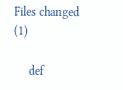Files changed (1)

     def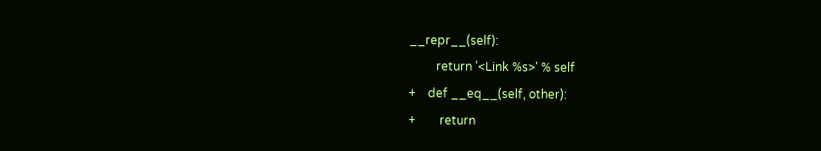__repr__(self):
         return '<Link %s>' % self
+    def __eq__(self, other):
+        return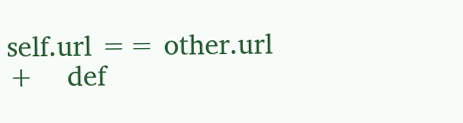self.url == other.url
+    def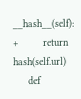__hash__(self):
+        return hash(self.url)
     def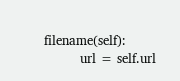filename(self):
         url = self.url